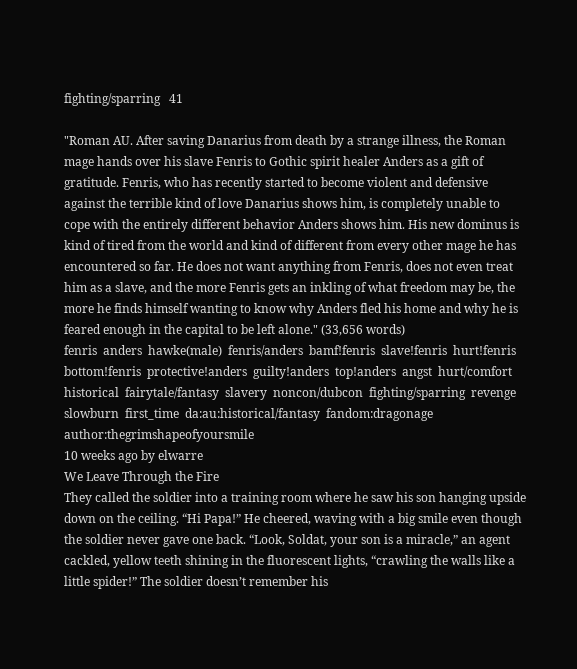fighting/sparring   41

"Roman AU. After saving Danarius from death by a strange illness, the Roman mage hands over his slave Fenris to Gothic spirit healer Anders as a gift of gratitude. Fenris, who has recently started to become violent and defensive against the terrible kind of love Danarius shows him, is completely unable to cope with the entirely different behavior Anders shows him. His new dominus is kind of tired from the world and kind of different from every other mage he has encountered so far. He does not want anything from Fenris, does not even treat him as a slave, and the more Fenris gets an inkling of what freedom may be, the more he finds himself wanting to know why Anders fled his home and why he is feared enough in the capital to be left alone." (33,656 words)
fenris  anders  hawke(male)  fenris/anders  bamf!fenris  slave!fenris  hurt!fenris  bottom!fenris  protective!anders  guilty!anders  top!anders  angst  hurt/comfort  historical  fairytale/fantasy  slavery  noncon/dubcon  fighting/sparring  revenge  slowburn  first_time  da:au:historical/fantasy  fandom:dragonage  author:thegrimshapeofyoursmile
10 weeks ago by elwarre
We Leave Through the Fire
They called the soldier into a training room where he saw his son hanging upside down on the ceiling. “Hi Papa!” He cheered, waving with a big smile even though the soldier never gave one back. “Look, Soldat, your son is a miracle,” an agent cackled, yellow teeth shining in the fluorescent lights, “crawling the walls like a little spider!” The soldier doesn’t remember his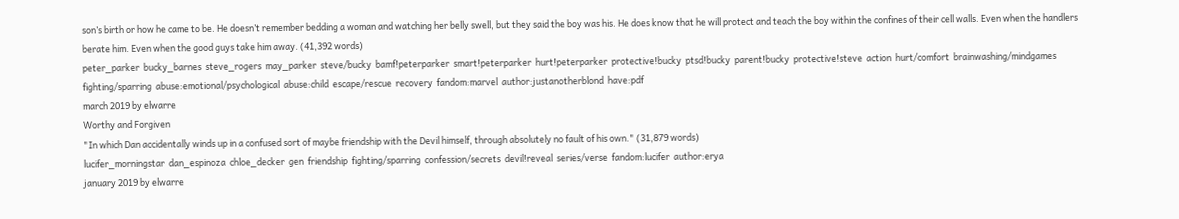son’s birth or how he came to be. He doesn’t remember bedding a woman and watching her belly swell, but they said the boy was his. He does know that he will protect and teach the boy within the confines of their cell walls. Even when the handlers berate him. Even when the good guys take him away. (41,392 words)
peter_parker  bucky_barnes  steve_rogers  may_parker  steve/bucky  bamf!peterparker  smart!peterparker  hurt!peterparker  protective!bucky  ptsd!bucky  parent!bucky  protective!steve  action  hurt/comfort  brainwashing/mindgames  fighting/sparring  abuse:emotional/psychological  abuse:child  escape/rescue  recovery  fandom:marvel  author:justanotherblond  have:pdf
march 2019 by elwarre
Worthy and Forgiven
"In which Dan accidentally winds up in a confused sort of maybe friendship with the Devil himself, through absolutely no fault of his own." (31,879 words)
lucifer_morningstar  dan_espinoza  chloe_decker  gen  friendship  fighting/sparring  confession/secrets  devil!reveal  series/verse  fandom:lucifer  author:erya
january 2019 by elwarre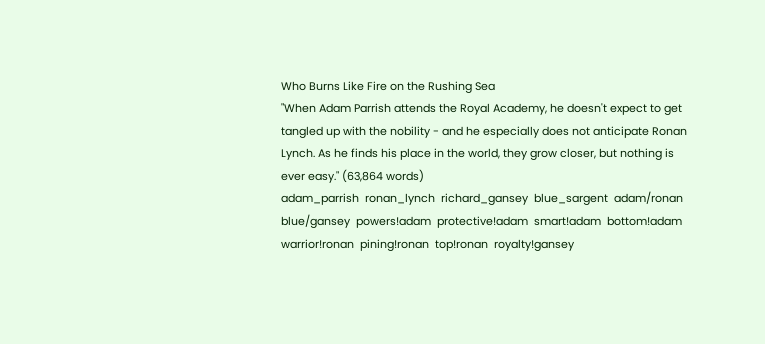Who Burns Like Fire on the Rushing Sea
"When Adam Parrish attends the Royal Academy, he doesn't expect to get tangled up with the nobility - and he especially does not anticipate Ronan Lynch. As he finds his place in the world, they grow closer, but nothing is ever easy." (63,864 words)
adam_parrish  ronan_lynch  richard_gansey  blue_sargent  adam/ronan  blue/gansey  powers!adam  protective!adam  smart!adam  bottom!adam  warrior!ronan  pining!ronan  top!ronan  royalty!gansey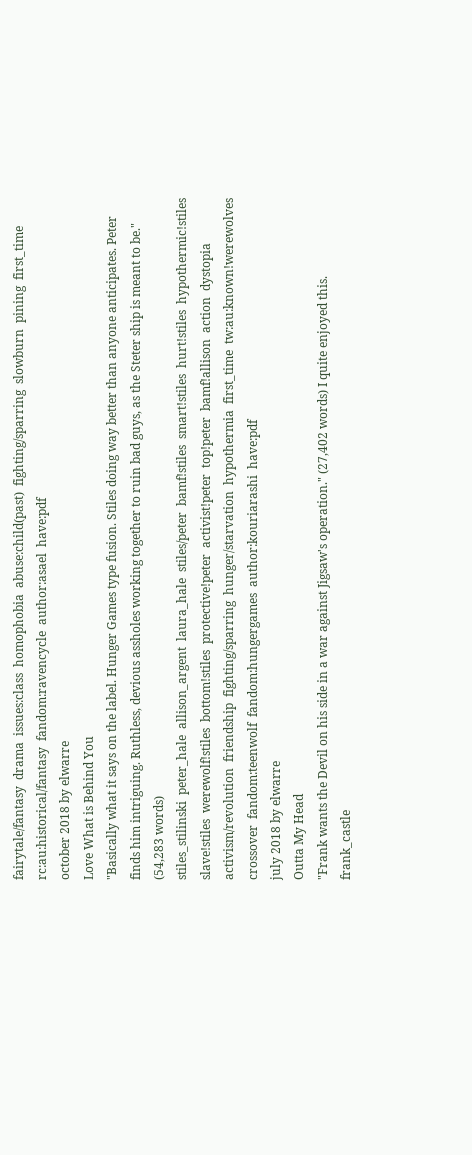fairytale/fantasy  drama  issues:class  homophobia  abuse:child(past)  fighting/sparring  slowburn  pining  first_time  rc:au:historical/fantasy  fandom:ravencycle  author:asael  have:pdf
october 2018 by elwarre
Love What is Behind You
"Basically what it says on the label. Hunger Games type fusion. Stiles doing way better than anyone anticipates. Peter finds him intriguing. Ruthless, devious assholes working together to ruin bad guys, as the Steter ship is meant to be." (54,283 words)
stiles_stilinski  peter_hale  allison_argent  laura_hale  stiles/peter  bamf!stiles  smart!stiles  hurt!stiles  hypothermic!stiles  slave!stiles  werewolf!stiles  bottom!stiles  protective!peter  activist!peter  top!peter  bamf!allison  action  dystopia  activism/revolution  friendship  fighting/sparring  hunger/starvation  hypothermia  first_time  tw:au:known!werewolves  crossover  fandom:teenwolf  fandom:hungergames  author:kouriarashi  have:pdf
july 2018 by elwarre
Outta My Head
"Frank wants the Devil on his side in a war against Jigsaw's operation." (27,402 words) I quite enjoyed this.
frank_castle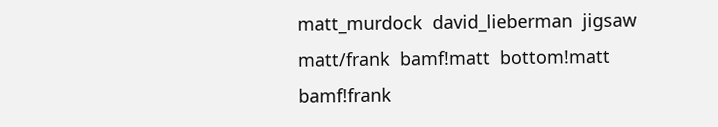matt_murdock  david_lieberman  jigsaw  matt/frank  bamf!matt  bottom!matt  bamf!frank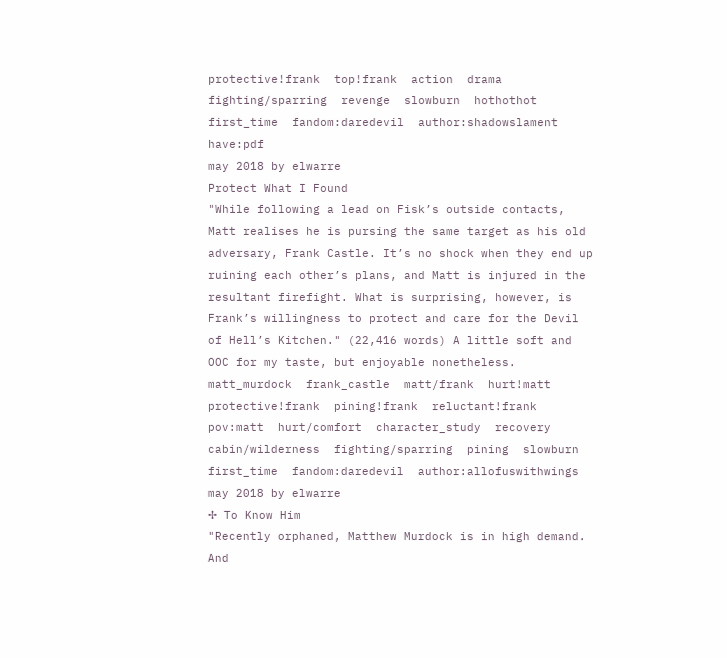protective!frank  top!frank  action  drama  fighting/sparring  revenge  slowburn  hothothot  first_time  fandom:daredevil  author:shadowslament  have:pdf
may 2018 by elwarre
Protect What I Found
"While following a lead on Fisk’s outside contacts, Matt realises he is pursing the same target as his old adversary, Frank Castle. It’s no shock when they end up ruining each other’s plans, and Matt is injured in the resultant firefight. What is surprising, however, is Frank’s willingness to protect and care for the Devil of Hell’s Kitchen." (22,416 words) A little soft and OOC for my taste, but enjoyable nonetheless.
matt_murdock  frank_castle  matt/frank  hurt!matt  protective!frank  pining!frank  reluctant!frank  pov:matt  hurt/comfort  character_study  recovery  cabin/wilderness  fighting/sparring  pining  slowburn  first_time  fandom:daredevil  author:allofuswithwings
may 2018 by elwarre
✢ To Know Him
"Recently orphaned, Matthew Murdock is in high demand. And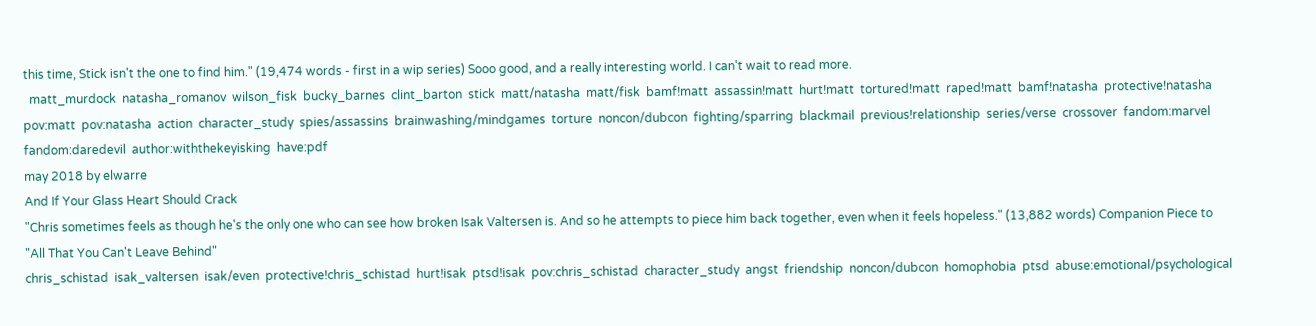this time, Stick isn't the one to find him." (19,474 words - first in a wip series) Sooo good, and a really interesting world. I can't wait to read more.
  matt_murdock  natasha_romanov  wilson_fisk  bucky_barnes  clint_barton  stick  matt/natasha  matt/fisk  bamf!matt  assassin!matt  hurt!matt  tortured!matt  raped!matt  bamf!natasha  protective!natasha  pov:matt  pov:natasha  action  character_study  spies/assassins  brainwashing/mindgames  torture  noncon/dubcon  fighting/sparring  blackmail  previous!relationship  series/verse  crossover  fandom:marvel  fandom:daredevil  author:withthekeyisking  have:pdf
may 2018 by elwarre
And If Your Glass Heart Should Crack
"Chris sometimes feels as though he's the only one who can see how broken Isak Valtersen is. And so he attempts to piece him back together, even when it feels hopeless." (13,882 words) Companion Piece to "All That You Can't Leave Behind"
chris_schistad  isak_valtersen  isak/even  protective!chris_schistad  hurt!isak  ptsd!isak  pov:chris_schistad  character_study  angst  friendship  noncon/dubcon  homophobia  ptsd  abuse:emotional/psychological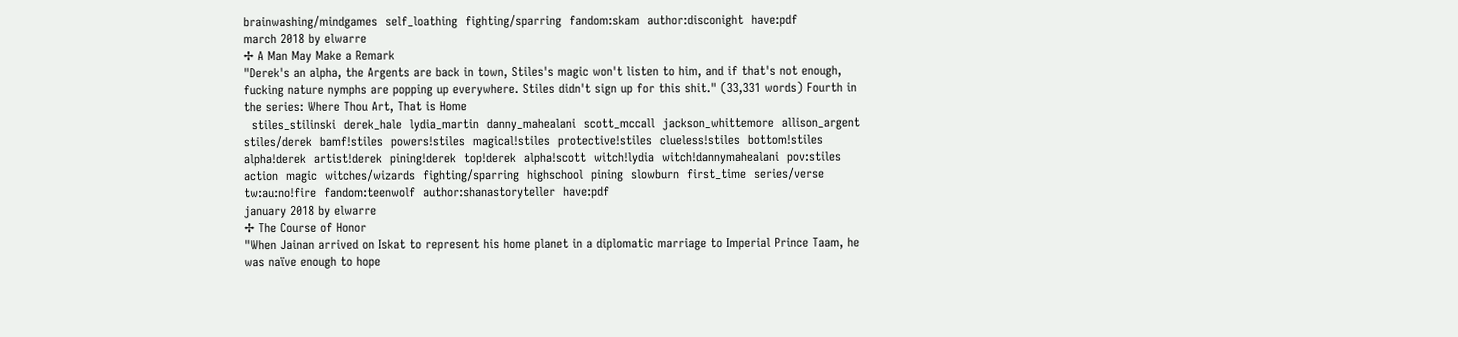brainwashing/mindgames  self_loathing  fighting/sparring  fandom:skam  author:disconight  have:pdf
march 2018 by elwarre
✢ A Man May Make a Remark
"Derek's an alpha, the Argents are back in town, Stiles's magic won't listen to him, and if that's not enough, fucking nature nymphs are popping up everywhere. Stiles didn't sign up for this shit." (33,331 words) Fourth in the series: Where Thou Art, That is Home
  stiles_stilinski  derek_hale  lydia_martin  danny_mahealani  scott_mccall  jackson_whittemore  allison_argent  stiles/derek  bamf!stiles  powers!stiles  magical!stiles  protective!stiles  clueless!stiles  bottom!stiles  alpha!derek  artist!derek  pining!derek  top!derek  alpha!scott  witch!lydia  witch!dannymahealani  pov:stiles  action  magic  witches/wizards  fighting/sparring  highschool  pining  slowburn  first_time  series/verse  tw:au:no!fire  fandom:teenwolf  author:shanastoryteller  have:pdf
january 2018 by elwarre
✢ The Course of Honor
"When Jainan arrived on Iskat to represent his home planet in a diplomatic marriage to Imperial Prince Taam, he was naïve enough to hope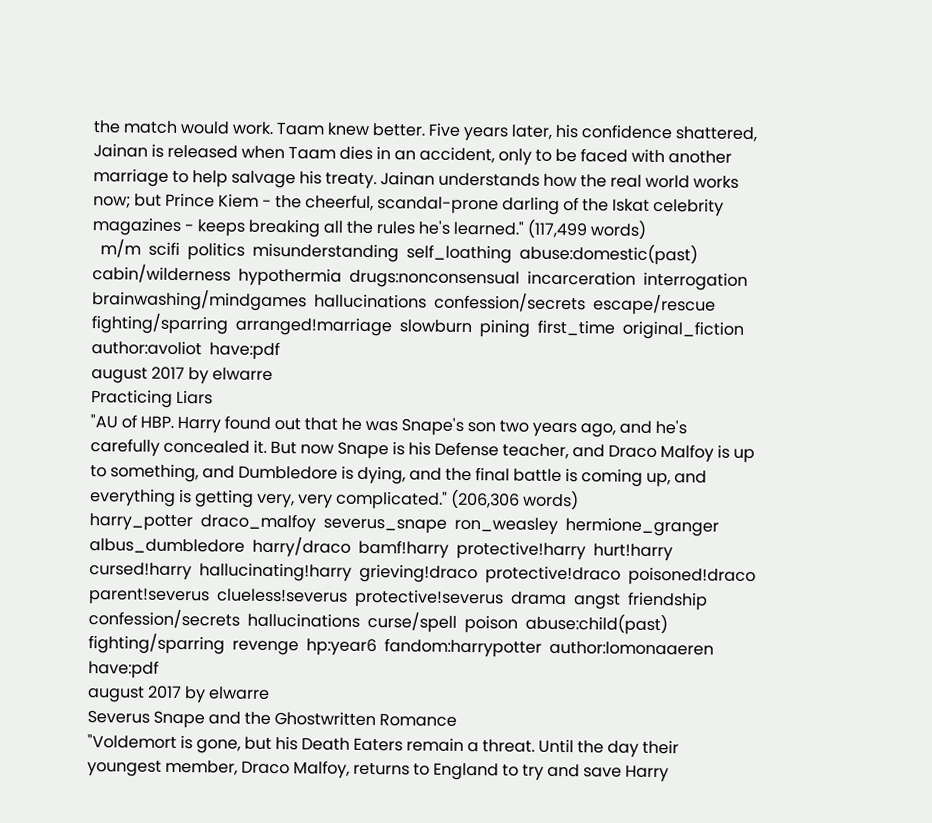the match would work. Taam knew better. Five years later, his confidence shattered, Jainan is released when Taam dies in an accident, only to be faced with another marriage to help salvage his treaty. Jainan understands how the real world works now; but Prince Kiem - the cheerful, scandal-prone darling of the Iskat celebrity magazines - keeps breaking all the rules he's learned." (117,499 words)
  m/m  scifi  politics  misunderstanding  self_loathing  abuse:domestic(past)  cabin/wilderness  hypothermia  drugs:nonconsensual  incarceration  interrogation  brainwashing/mindgames  hallucinations  confession/secrets  escape/rescue  fighting/sparring  arranged!marriage  slowburn  pining  first_time  original_fiction  author:avoliot  have:pdf
august 2017 by elwarre
Practicing Liars
"AU of HBP. Harry found out that he was Snape's son two years ago, and he's carefully concealed it. But now Snape is his Defense teacher, and Draco Malfoy is up to something, and Dumbledore is dying, and the final battle is coming up, and everything is getting very, very complicated." (206,306 words)
harry_potter  draco_malfoy  severus_snape  ron_weasley  hermione_granger  albus_dumbledore  harry/draco  bamf!harry  protective!harry  hurt!harry  cursed!harry  hallucinating!harry  grieving!draco  protective!draco  poisoned!draco  parent!severus  clueless!severus  protective!severus  drama  angst  friendship  confession/secrets  hallucinations  curse/spell  poison  abuse:child(past)  fighting/sparring  revenge  hp:year6  fandom:harrypotter  author:lomonaaeren  have:pdf
august 2017 by elwarre
Severus Snape and the Ghostwritten Romance
"Voldemort is gone, but his Death Eaters remain a threat. Until the day their youngest member, Draco Malfoy, returns to England to try and save Harry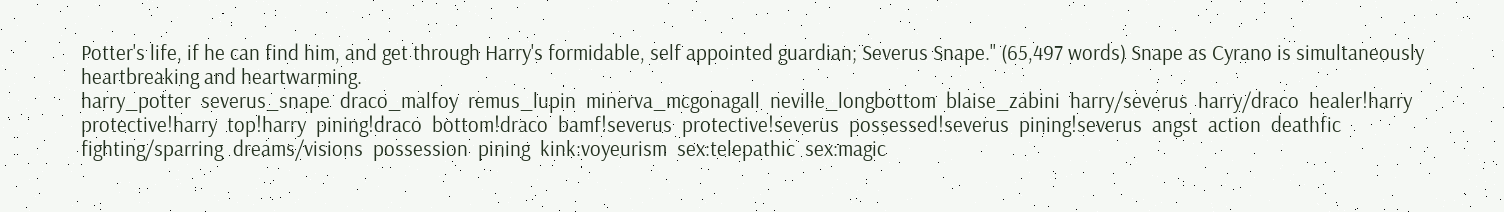Potter's life, if he can find him, and get through Harry's formidable, self appointed guardian; Severus Snape." (65,497 words) Snape as Cyrano is simultaneously heartbreaking and heartwarming.
harry_potter  severus_snape  draco_malfoy  remus_lupin  minerva_mcgonagall  neville_longbottom  blaise_zabini  harry/severus  harry/draco  healer!harry  protective!harry  top!harry  pining!draco  bottom!draco  bamf!severus  protective!severus  possessed!severus  pining!severus  angst  action  deathfic  fighting/sparring  dreams/visions  possession  pining  kink:voyeurism  sex:telepathic  sex:magic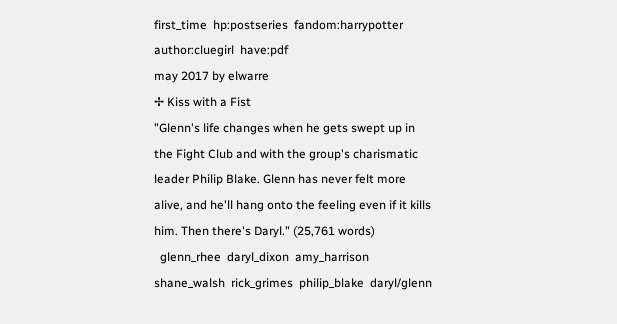first_time  hp:postseries  fandom:harrypotter  author:cluegirl  have:pdf
may 2017 by elwarre
✢ Kiss with a Fist
"Glenn's life changes when he gets swept up in the Fight Club and with the group's charismatic leader Philip Blake. Glenn has never felt more alive, and he'll hang onto the feeling even if it kills him. Then there's Daryl." (25,761 words)
  glenn_rhee  daryl_dixon  amy_harrison  shane_walsh  rick_grimes  philip_blake  daryl/glenn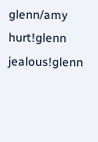glenn/amy  hurt!glenn  jealous!glenn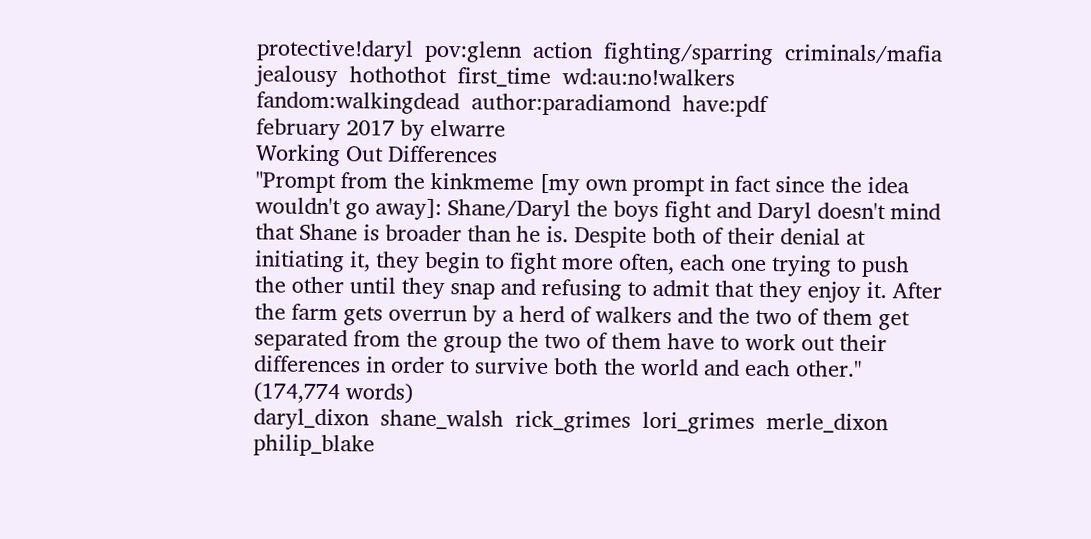protective!daryl  pov:glenn  action  fighting/sparring  criminals/mafia  jealousy  hothothot  first_time  wd:au:no!walkers  fandom:walkingdead  author:paradiamond  have:pdf
february 2017 by elwarre
Working Out Differences
"Prompt from the kinkmeme [my own prompt in fact since the idea wouldn't go away]: Shane/Daryl the boys fight and Daryl doesn't mind that Shane is broader than he is. Despite both of their denial at initiating it, they begin to fight more often, each one trying to push the other until they snap and refusing to admit that they enjoy it. After the farm gets overrun by a herd of walkers and the two of them get separated from the group the two of them have to work out their differences in order to survive both the world and each other." (174,774 words)
daryl_dixon  shane_walsh  rick_grimes  lori_grimes  merle_dixon  philip_blake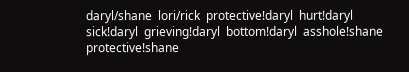daryl/shane  lori/rick  protective!daryl  hurt!daryl  sick!daryl  grieving!daryl  bottom!daryl  asshole!shane  protective!shane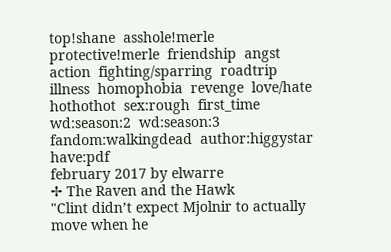top!shane  asshole!merle  protective!merle  friendship  angst  action  fighting/sparring  roadtrip  illness  homophobia  revenge  love/hate  hothothot  sex:rough  first_time  wd:season:2  wd:season:3  fandom:walkingdead  author:higgystar  have:pdf
february 2017 by elwarre
✢ The Raven and the Hawk
"Clint didn’t expect Mjolnir to actually move when he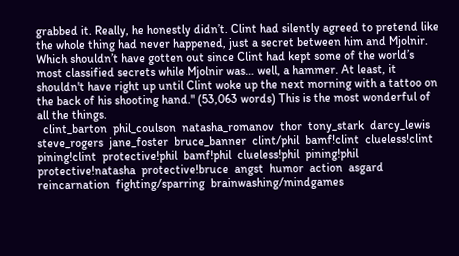grabbed it. Really, he honestly didn’t. Clint had silently agreed to pretend like the whole thing had never happened, just a secret between him and Mjolnir. Which shouldn’t have gotten out since Clint had kept some of the world’s most classified secrets while Mjolnir was… well, a hammer. At least, it shouldn't have right up until Clint woke up the next morning with a tattoo on the back of his shooting hand." (53,063 words) This is the most wonderful of all the things.
  clint_barton  phil_coulson  natasha_romanov  thor  tony_stark  darcy_lewis  steve_rogers  jane_foster  bruce_banner  clint/phil  bamf!clint  clueless!clint  pining!clint  protective!phil  bamf!phil  clueless!phil  pining!phil  protective!natasha  protective!bruce  angst  humor  action  asgard  reincarnation  fighting/sparring  brainwashing/mindgames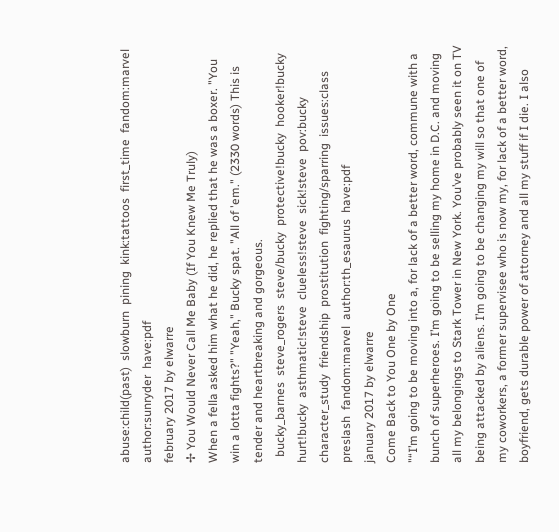abuse:child(past)  slowburn  pining  kink:tattoos  first_time  fandom:marvel  author:sunryder  have:pdf
february 2017 by elwarre
✢ You Would Never Call Me Baby (If You Knew Me Truly)
When a fella asked him what he did, he replied that he was a boxer. "You win a lotta fights?" "Yeah," Bucky spat. "All of 'em." (2330 words) This is tender and heartbreaking and gorgeous.
  bucky_barnes  steve_rogers  steve/bucky  protective!bucky  hooker!bucky  hurt!bucky  asthmatic!steve  clueless!steve  sick!steve  pov:bucky  character_study  friendship  prostitution  fighting/sparring  issues:class  preslash  fandom:marvel  author:th_esaurus  have:pdf
january 2017 by elwarre
Come Back to You One by One
"“I’m going to be moving into a, for lack of a better word, commune with a bunch of superheroes. I’m going to be selling my home in D.C. and moving all my belongings to Stark Tower in New York. You’ve probably seen it on TV being attacked by aliens. I’m going to be changing my will so that one of my coworkers, a former supervisee who is now my, for lack of a better word, boyfriend, gets durable power of attorney and all my stuff if I die. I also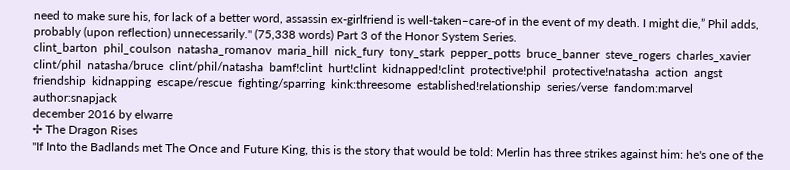need to make sure his, for lack of a better word, assassin ex-girlfriend is well-taken–care-of in the event of my death. I might die,” Phil adds, probably (upon reflection) unnecessarily." (75,338 words) Part 3 of the Honor System Series.
clint_barton  phil_coulson  natasha_romanov  maria_hill  nick_fury  tony_stark  pepper_potts  bruce_banner  steve_rogers  charles_xavier  clint/phil  natasha/bruce  clint/phil/natasha  bamf!clint  hurt!clint  kidnapped!clint  protective!phil  protective!natasha  action  angst  friendship  kidnapping  escape/rescue  fighting/sparring  kink:threesome  established!relationship  series/verse  fandom:marvel  author:snapjack
december 2016 by elwarre
✢ The Dragon Rises
"If Into the Badlands met The Once and Future King, this is the story that would be told: Merlin has three strikes against him: he's one of the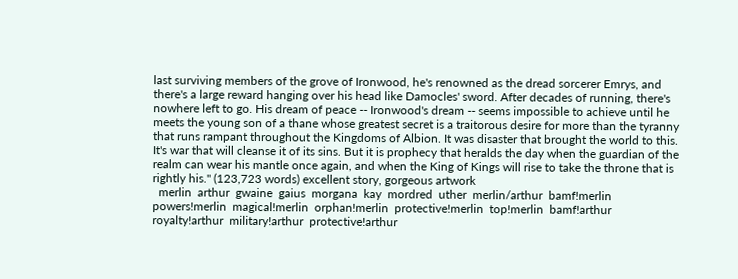last surviving members of the grove of Ironwood, he's renowned as the dread sorcerer Emrys, and there's a large reward hanging over his head like Damocles' sword. After decades of running, there's nowhere left to go. His dream of peace -- Ironwood's dream -- seems impossible to achieve until he meets the young son of a thane whose greatest secret is a traitorous desire for more than the tyranny that runs rampant throughout the Kingdoms of Albion. It was disaster that brought the world to this. It's war that will cleanse it of its sins. But it is prophecy that heralds the day when the guardian of the realm can wear his mantle once again, and when the King of Kings will rise to take the throne that is rightly his." (123,723 words) excellent story, gorgeous artwork
  merlin  arthur  gwaine  gaius  morgana  kay  mordred  uther  merlin/arthur  bamf!merlin  powers!merlin  magical!merlin  orphan!merlin  protective!merlin  top!merlin  bamf!arthur  royalty!arthur  military!arthur  protective!arthur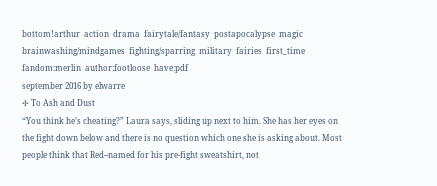bottom!arthur  action  drama  fairytale/fantasy  postapocalypse  magic  brainwashing/mindgames  fighting/sparring  military  fairies  first_time  fandom:merlin  author:footloose  have:pdf
september 2016 by elwarre
✢ To Ash and Dust
“You think he’s cheating?” Laura says, sliding up next to him. She has her eyes on the fight down below and there is no question which one she is asking about. Most people think that Red--named for his pre-fight sweatshirt, not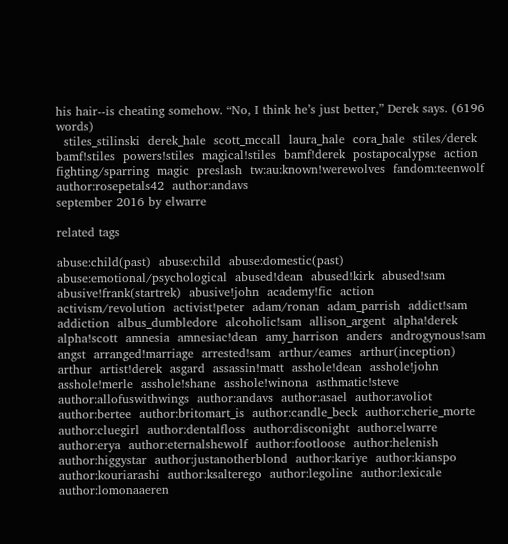his hair--is cheating somehow. “No, I think he’s just better,” Derek says. (6196 words)
  stiles_stilinski  derek_hale  scott_mccall  laura_hale  cora_hale  stiles/derek  bamf!stiles  powers!stiles  magical!stiles  bamf!derek  postapocalypse  action  fighting/sparring  magic  preslash  tw:au:known!werewolves  fandom:teenwolf  author:rosepetals42  author:andavs
september 2016 by elwarre

related tags

abuse:child(past)  abuse:child  abuse:domestic(past)  abuse:emotional/psychological  abused!dean  abused!kirk  abused!sam  abusive!frank(startrek)  abusive!john  academy!fic  action  activism/revolution  activist!peter  adam/ronan  adam_parrish  addict!sam  addiction  albus_dumbledore  alcoholic!sam  allison_argent  alpha!derek  alpha!scott  amnesia  amnesiac!dean  amy_harrison  anders  androgynous!sam  angst  arranged!marriage  arrested!sam  arthur/eames  arthur(inception)  arthur  artist!derek  asgard  assassin!matt  asshole!dean  asshole!john  asshole!merle  asshole!shane  asshole!winona  asthmatic!steve  author:allofuswithwings  author:andavs  author:asael  author:avoliot  author:bertee  author:britomart_is  author:candle_beck  author:cherie_morte  author:cluegirl  author:dentalfloss  author:disconight  author:elwarre  author:erya  author:eternalshewolf  author:footloose  author:helenish  author:higgystar  author:justanotherblond  author:kariye  author:kianspo  author:kouriarashi  author:ksalterego  author:legoline  author:lexicale  author:lomonaaeren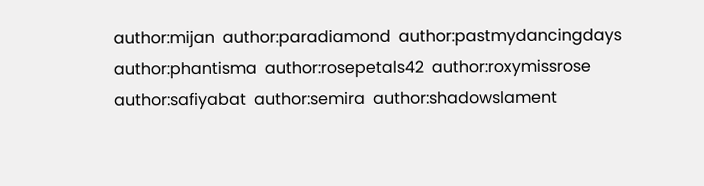author:mijan  author:paradiamond  author:pastmydancingdays  author:phantisma  author:rosepetals42  author:roxymissrose  author:safiyabat  author:semira  author:shadowslament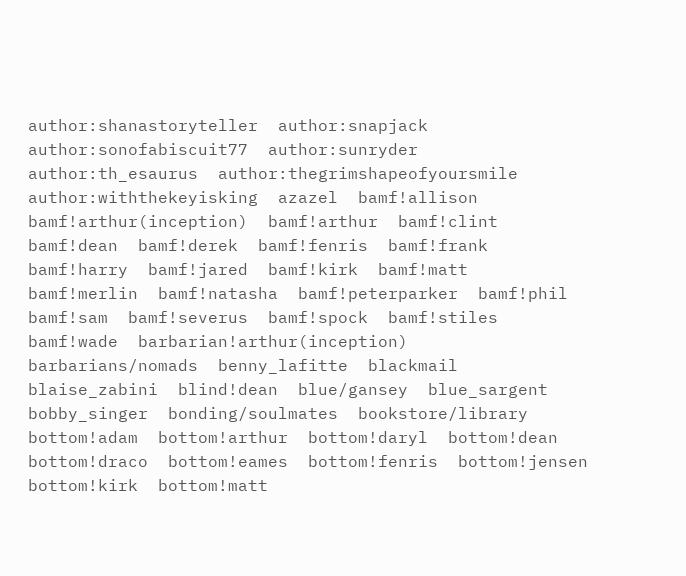author:shanastoryteller  author:snapjack  author:sonofabiscuit77  author:sunryder  author:th_esaurus  author:thegrimshapeofyoursmile  author:withthekeyisking  azazel  bamf!allison  bamf!arthur(inception)  bamf!arthur  bamf!clint  bamf!dean  bamf!derek  bamf!fenris  bamf!frank  bamf!harry  bamf!jared  bamf!kirk  bamf!matt  bamf!merlin  bamf!natasha  bamf!peterparker  bamf!phil  bamf!sam  bamf!severus  bamf!spock  bamf!stiles  bamf!wade  barbarian!arthur(inception)  barbarians/nomads  benny_lafitte  blackmail  blaise_zabini  blind!dean  blue/gansey  blue_sargent  bobby_singer  bonding/soulmates  bookstore/library  bottom!adam  bottom!arthur  bottom!daryl  bottom!dean  bottom!draco  bottom!eames  bottom!fenris  bottom!jensen  bottom!kirk  bottom!matt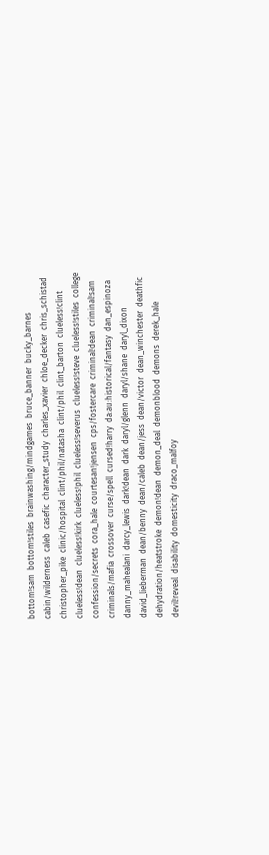bottom!sam  bottom!stiles  brainwashing/mindgames  bruce_banner  bucky_barnes  cabin/wilderness  caleb  casefic  character_study  charles_xavier  chloe_decker  chris_schistad  christopher_pike  clinic/hospital  clint/phil/natasha  clint/phil  clint_barton  clueless!clint  clueless!dean  clueless!kirk  clueless!phil  clueless!severus  clueless!steve  clueless!stiles  college  confession/secrets  cora_hale  courtesan!jensen  cps/fostercare  criminal!dean  criminal!sam  criminals/mafia  crossover  curse/spell  cursed!harry  da:au:historical/fantasy  dan_espinoza  danny_mahealani  darcy_lewis  dark!dean  dark  daryl/glenn  daryl/shane  daryl_dixon  david_lieberman  dean/benny  dean/caleb  dean/jess  dean/victor  dean_winchester  deathfic  dehydration/heatstroke  demon!dean  demon_deal  demonblood  demons  derek_hale  devil!reveal  disability  domesticity  draco_malfoy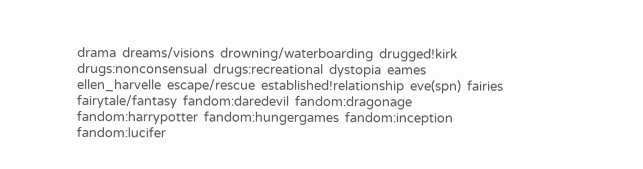drama  dreams/visions  drowning/waterboarding  drugged!kirk  drugs:nonconsensual  drugs:recreational  dystopia  eames  ellen_harvelle  escape/rescue  established!relationship  eve(spn)  fairies  fairytale/fantasy  fandom:daredevil  fandom:dragonage  fandom:harrypotter  fandom:hungergames  fandom:inception  fandom:lucifer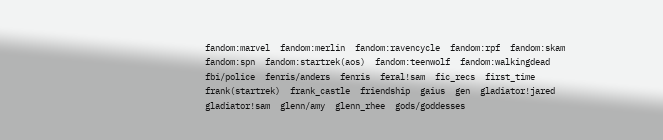fandom:marvel  fandom:merlin  fandom:ravencycle  fandom:rpf  fandom:skam  fandom:spn  fandom:startrek(aos)  fandom:teenwolf  fandom:walkingdead  fbi/police  fenris/anders  fenris  feral!sam  fic_recs  first_time  frank(startrek)  frank_castle  friendship  gaius  gen  gladiator!jared  gladiator!sam  glenn/amy  glenn_rhee  gods/goddesses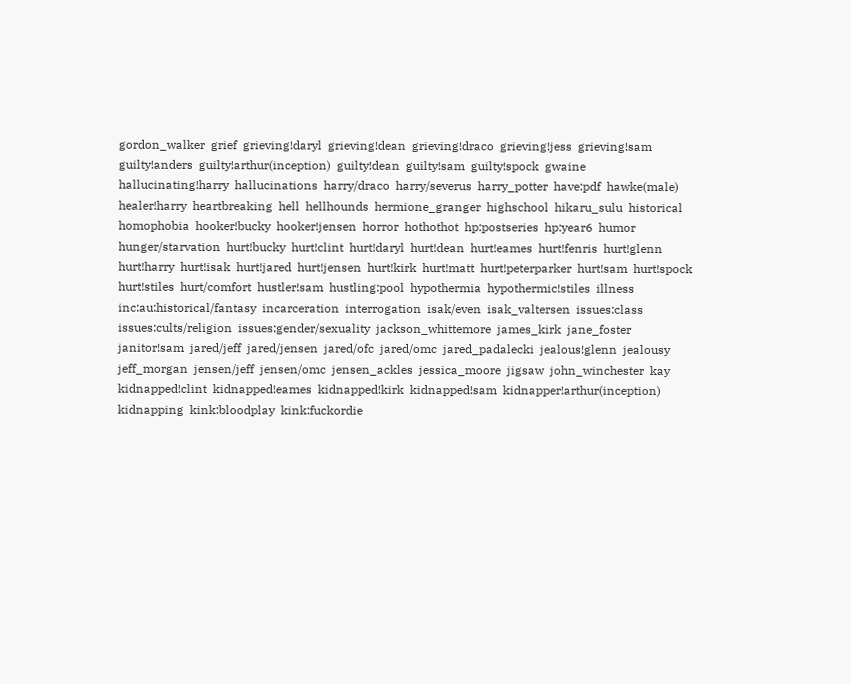gordon_walker  grief  grieving!daryl  grieving!dean  grieving!draco  grieving!jess  grieving!sam  guilty!anders  guilty!arthur(inception)  guilty!dean  guilty!sam  guilty!spock  gwaine  hallucinating!harry  hallucinations  harry/draco  harry/severus  harry_potter  have:pdf  hawke(male)  healer!harry  heartbreaking  hell  hellhounds  hermione_granger  highschool  hikaru_sulu  historical  homophobia  hooker!bucky  hooker!jensen  horror  hothothot  hp:postseries  hp:year6  humor  hunger/starvation  hurt!bucky  hurt!clint  hurt!daryl  hurt!dean  hurt!eames  hurt!fenris  hurt!glenn  hurt!harry  hurt!isak  hurt!jared  hurt!jensen  hurt!kirk  hurt!matt  hurt!peterparker  hurt!sam  hurt!spock  hurt!stiles  hurt/comfort  hustler!sam  hustling:pool  hypothermia  hypothermic!stiles  illness  inc:au:historical/fantasy  incarceration  interrogation  isak/even  isak_valtersen  issues:class  issues:cults/religion  issues:gender/sexuality  jackson_whittemore  james_kirk  jane_foster  janitor!sam  jared/jeff  jared/jensen  jared/ofc  jared/omc  jared_padalecki  jealous!glenn  jealousy  jeff_morgan  jensen/jeff  jensen/omc  jensen_ackles  jessica_moore  jigsaw  john_winchester  kay  kidnapped!clint  kidnapped!eames  kidnapped!kirk  kidnapped!sam  kidnapper!arthur(inception)  kidnapping  kink:bloodplay  kink:fuckordie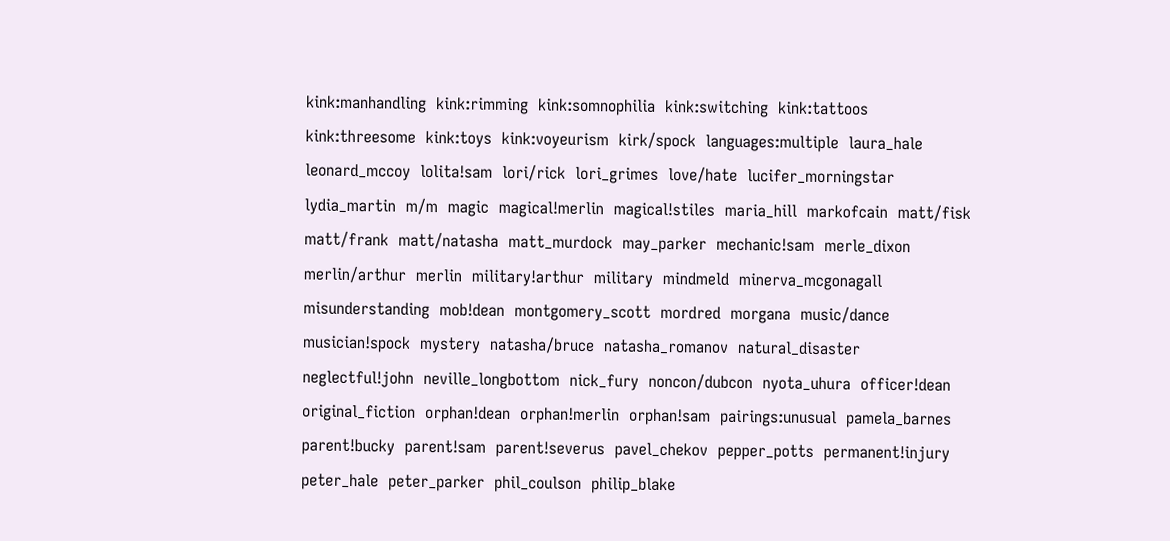kink:manhandling  kink:rimming  kink:somnophilia  kink:switching  kink:tattoos  kink:threesome  kink:toys  kink:voyeurism  kirk/spock  languages:multiple  laura_hale  leonard_mccoy  lolita!sam  lori/rick  lori_grimes  love/hate  lucifer_morningstar  lydia_martin  m/m  magic  magical!merlin  magical!stiles  maria_hill  markofcain  matt/fisk  matt/frank  matt/natasha  matt_murdock  may_parker  mechanic!sam  merle_dixon  merlin/arthur  merlin  military!arthur  military  mindmeld  minerva_mcgonagall  misunderstanding  mob!dean  montgomery_scott  mordred  morgana  music/dance  musician!spock  mystery  natasha/bruce  natasha_romanov  natural_disaster  neglectful!john  neville_longbottom  nick_fury  noncon/dubcon  nyota_uhura  officer!dean  original_fiction  orphan!dean  orphan!merlin  orphan!sam  pairings:unusual  pamela_barnes  parent!bucky  parent!sam  parent!severus  pavel_chekov  pepper_potts  permanent!injury  peter_hale  peter_parker  phil_coulson  philip_blake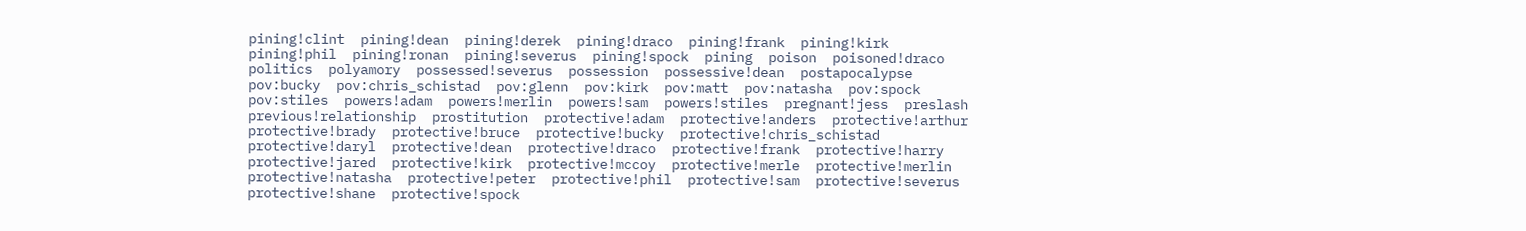pining!clint  pining!dean  pining!derek  pining!draco  pining!frank  pining!kirk  pining!phil  pining!ronan  pining!severus  pining!spock  pining  poison  poisoned!draco  politics  polyamory  possessed!severus  possession  possessive!dean  postapocalypse  pov:bucky  pov:chris_schistad  pov:glenn  pov:kirk  pov:matt  pov:natasha  pov:spock  pov:stiles  powers!adam  powers!merlin  powers!sam  powers!stiles  pregnant!jess  preslash  previous!relationship  prostitution  protective!adam  protective!anders  protective!arthur  protective!brady  protective!bruce  protective!bucky  protective!chris_schistad  protective!daryl  protective!dean  protective!draco  protective!frank  protective!harry  protective!jared  protective!kirk  protective!mccoy  protective!merle  protective!merlin  protective!natasha  protective!peter  protective!phil  protective!sam  protective!severus  protective!shane  protective!spock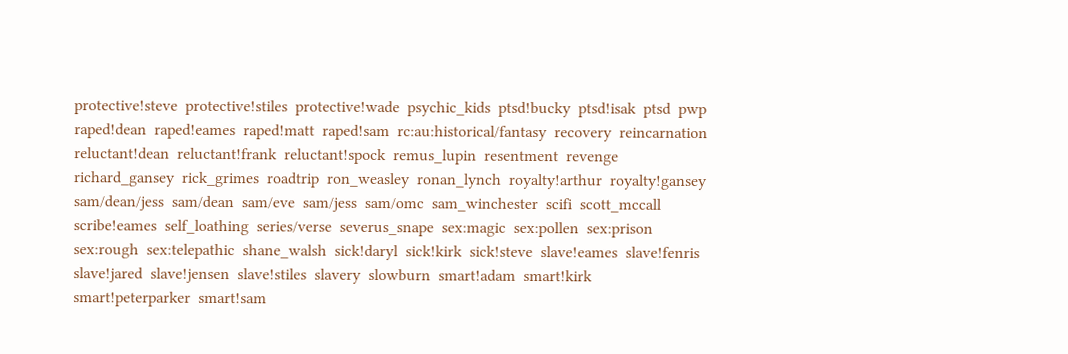protective!steve  protective!stiles  protective!wade  psychic_kids  ptsd!bucky  ptsd!isak  ptsd  pwp  raped!dean  raped!eames  raped!matt  raped!sam  rc:au:historical/fantasy  recovery  reincarnation  reluctant!dean  reluctant!frank  reluctant!spock  remus_lupin  resentment  revenge  richard_gansey  rick_grimes  roadtrip  ron_weasley  ronan_lynch  royalty!arthur  royalty!gansey  sam/dean/jess  sam/dean  sam/eve  sam/jess  sam/omc  sam_winchester  scifi  scott_mccall  scribe!eames  self_loathing  series/verse  severus_snape  sex:magic  sex:pollen  sex:prison  sex:rough  sex:telepathic  shane_walsh  sick!daryl  sick!kirk  sick!steve  slave!eames  slave!fenris  slave!jared  slave!jensen  slave!stiles  slavery  slowburn  smart!adam  smart!kirk  smart!peterparker  smart!sam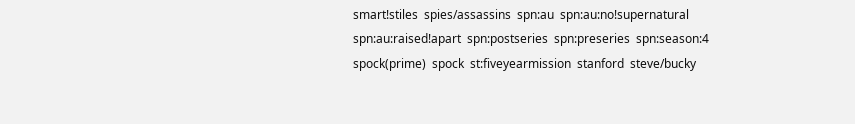smart!stiles  spies/assassins  spn:au  spn:au:no!supernatural  spn:au:raised!apart  spn:postseries  spn:preseries  spn:season:4  spock(prime)  spock  st:fiveyearmission  stanford  steve/bucky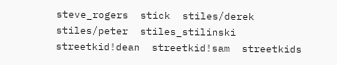steve_rogers  stick  stiles/derek  stiles/peter  stiles_stilinski  streetkid!dean  streetkid!sam  streetkids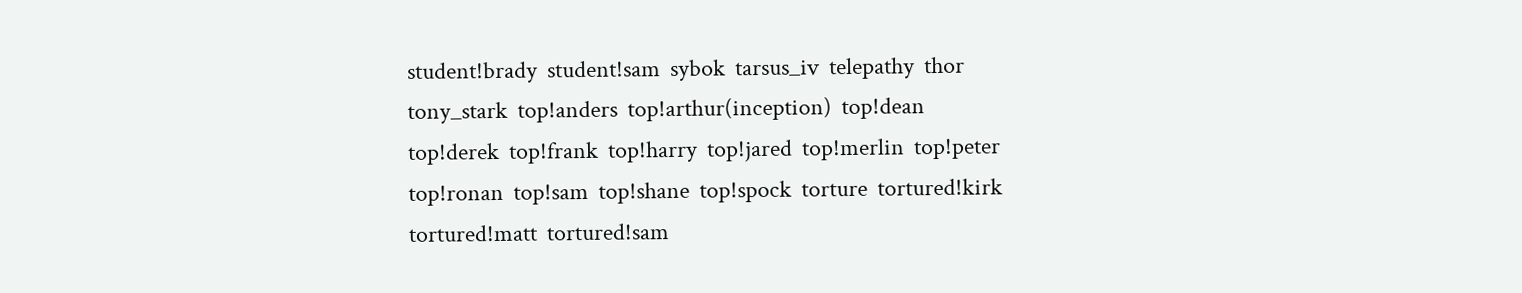student!brady  student!sam  sybok  tarsus_iv  telepathy  thor  tony_stark  top!anders  top!arthur(inception)  top!dean  top!derek  top!frank  top!harry  top!jared  top!merlin  top!peter  top!ronan  top!sam  top!shane  top!spock  torture  tortured!kirk  tortured!matt  tortured!sam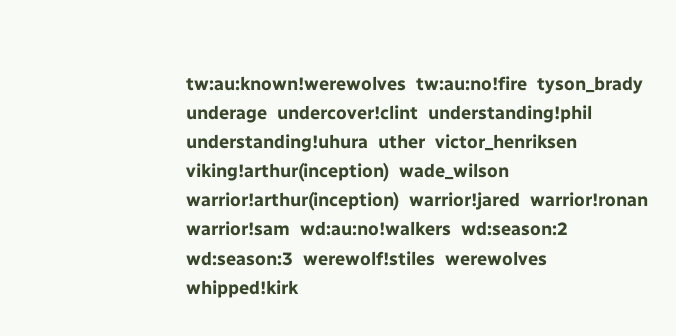tw:au:known!werewolves  tw:au:no!fire  tyson_brady  underage  undercover!clint  understanding!phil  understanding!uhura  uther  victor_henriksen  viking!arthur(inception)  wade_wilson  warrior!arthur(inception)  warrior!jared  warrior!ronan  warrior!sam  wd:au:no!walkers  wd:season:2  wd:season:3  werewolf!stiles  werewolves  whipped!kirk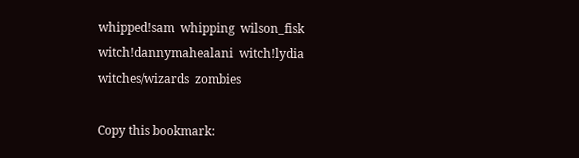whipped!sam  whipping  wilson_fisk  witch!dannymahealani  witch!lydia  witches/wizards  zombies

Copy this bookmark: